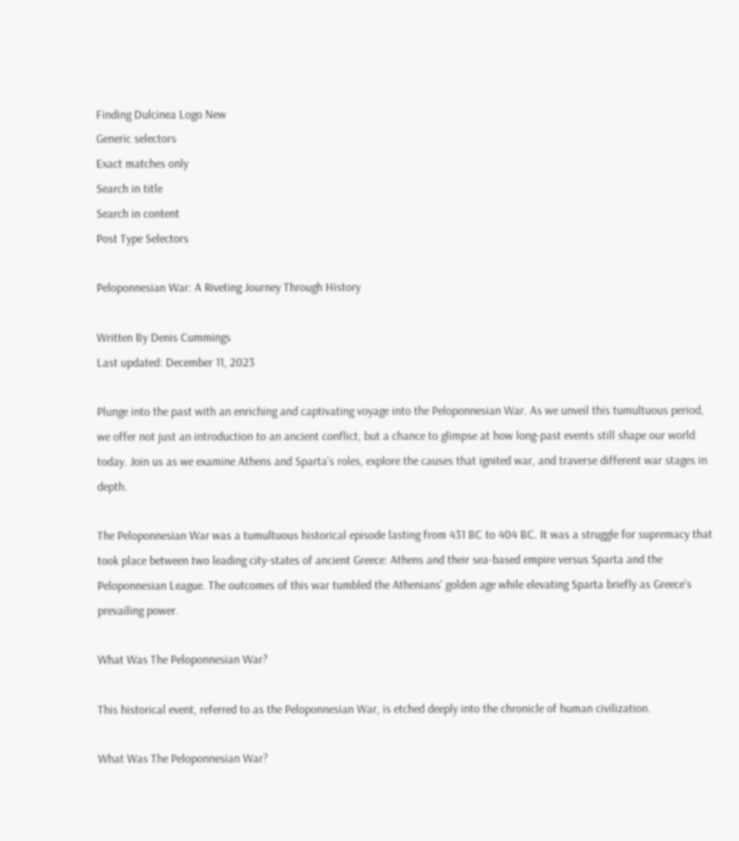Finding Dulcinea Logo New
Generic selectors
Exact matches only
Search in title
Search in content
Post Type Selectors

Peloponnesian War: A Riveting Journey Through History

Written By Denis Cummings
Last updated: December 11, 2023

Plunge into the past with an enriching and captivating voyage into the Peloponnesian War. As we unveil this tumultuous period, we offer not just an introduction to an ancient conflict, but a chance to glimpse at how long-past events still shape our world today. Join us as we examine Athens and Sparta’s roles, explore the causes that ignited war, and traverse different war stages in depth.

The Peloponnesian War was a tumultuous historical episode lasting from 431 BC to 404 BC. It was a struggle for supremacy that took place between two leading city-states of ancient Greece: Athens and their sea-based empire versus Sparta and the Peloponnesian League. The outcomes of this war tumbled the Athenians’ golden age while elevating Sparta briefly as Greece’s prevailing power.

What Was The Peloponnesian War?

This historical event, referred to as the Peloponnesian War, is etched deeply into the chronicle of human civilization.

What Was The Peloponnesian War?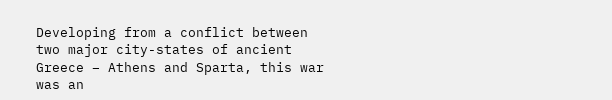Developing from a conflict between two major city-states of ancient Greece – Athens and Sparta, this war was an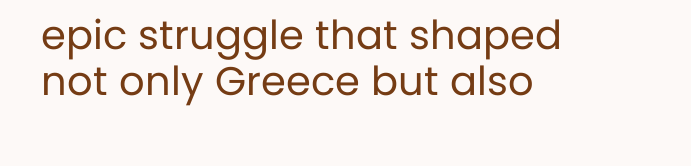epic struggle that shaped not only Greece but also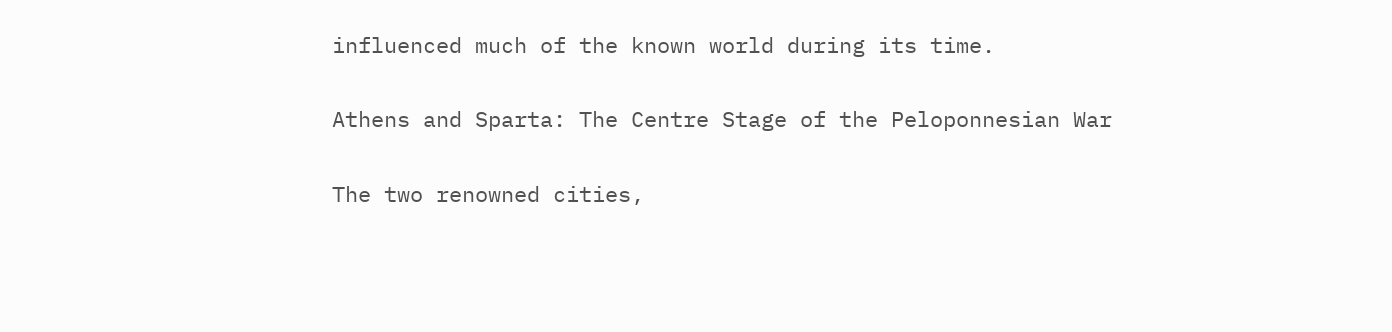influenced much of the known world during its time.

Athens and Sparta: The Centre Stage of the Peloponnesian War

The two renowned cities,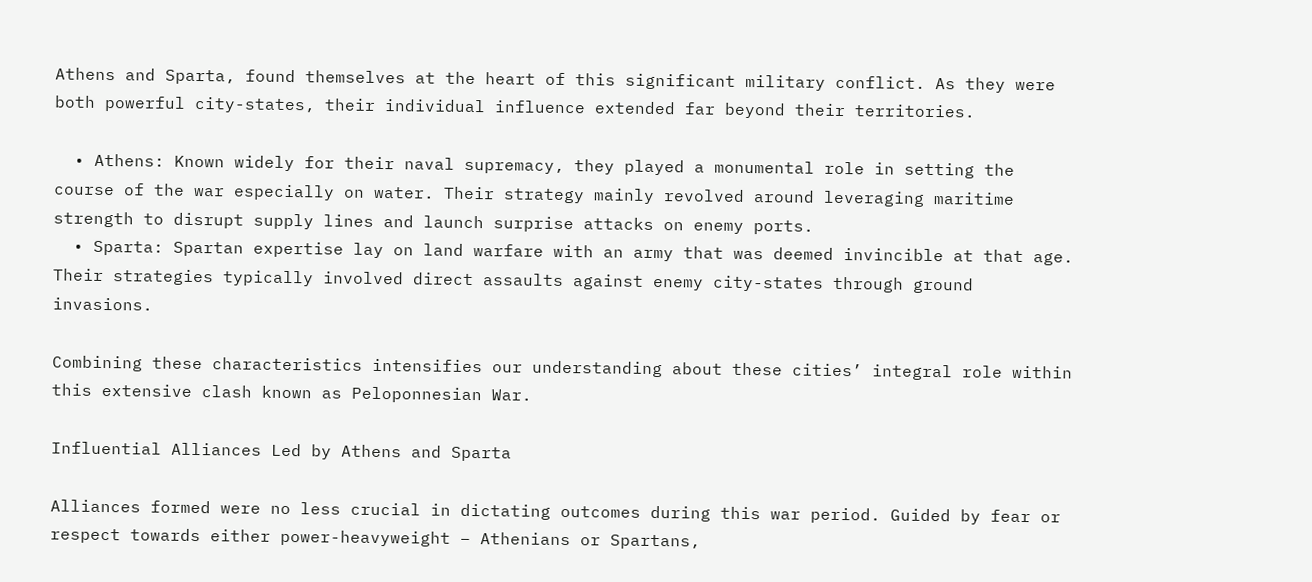Athens and Sparta, found themselves at the heart of this significant military conflict. As they were both powerful city-states, their individual influence extended far beyond their territories.

  • Athens: Known widely for their naval supremacy, they played a monumental role in setting the course of the war especially on water. Their strategy mainly revolved around leveraging maritime strength to disrupt supply lines and launch surprise attacks on enemy ports.
  • Sparta: Spartan expertise lay on land warfare with an army that was deemed invincible at that age. Their strategies typically involved direct assaults against enemy city-states through ground invasions.

Combining these characteristics intensifies our understanding about these cities’ integral role within this extensive clash known as Peloponnesian War.

Influential Alliances Led by Athens and Sparta

Alliances formed were no less crucial in dictating outcomes during this war period. Guided by fear or respect towards either power-heavyweight – Athenians or Spartans,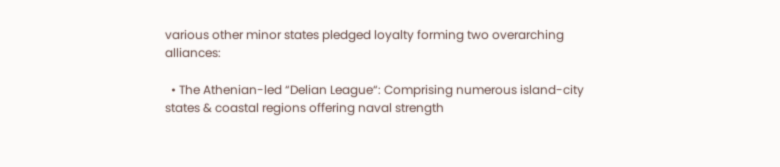various other minor states pledged loyalty forming two overarching alliances:

  • The Athenian-led “Delian League“: Comprising numerous island-city states & coastal regions offering naval strength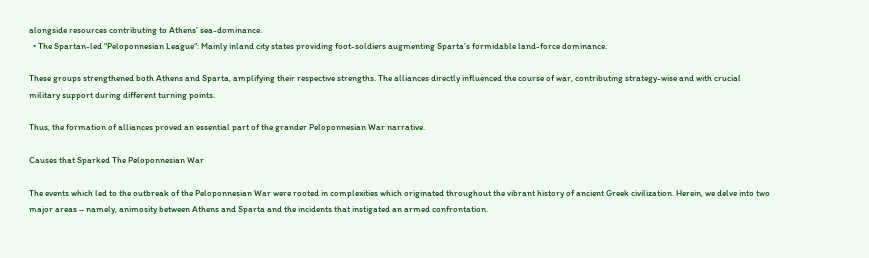alongside resources contributing to Athens’ sea-dominance.
  • The Spartan-led “Peloponnesian League“: Mainly inland city states providing foot-soldiers augmenting Sparta’s formidable land-force dominance.

These groups strengthened both Athens and Sparta, amplifying their respective strengths. The alliances directly influenced the course of war, contributing strategy-wise and with crucial military support during different turning points.

Thus, the formation of alliances proved an essential part of the grander Peloponnesian War narrative.

Causes that Sparked The Peloponnesian War

The events which led to the outbreak of the Peloponnesian War were rooted in complexities which originated throughout the vibrant history of ancient Greek civilization. Herein, we delve into two major areas – namely, animosity between Athens and Sparta and the incidents that instigated an armed confrontation.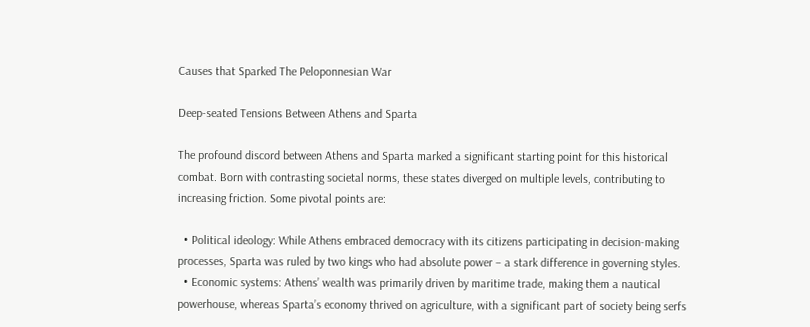Causes that Sparked The Peloponnesian War

Deep-seated Tensions Between Athens and Sparta

The profound discord between Athens and Sparta marked a significant starting point for this historical combat. Born with contrasting societal norms, these states diverged on multiple levels, contributing to increasing friction. Some pivotal points are:

  • Political ideology: While Athens embraced democracy with its citizens participating in decision-making processes, Sparta was ruled by two kings who had absolute power – a stark difference in governing styles.
  • Economic systems: Athens’ wealth was primarily driven by maritime trade, making them a nautical powerhouse, whereas Sparta’s economy thrived on agriculture, with a significant part of society being serfs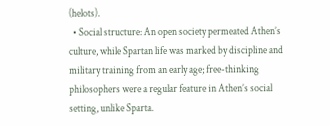(helots).
  • Social structure: An open society permeated Athen’s culture, while Spartan life was marked by discipline and military training from an early age; free-thinking philosophers were a regular feature in Athen’s social setting, unlike Sparta.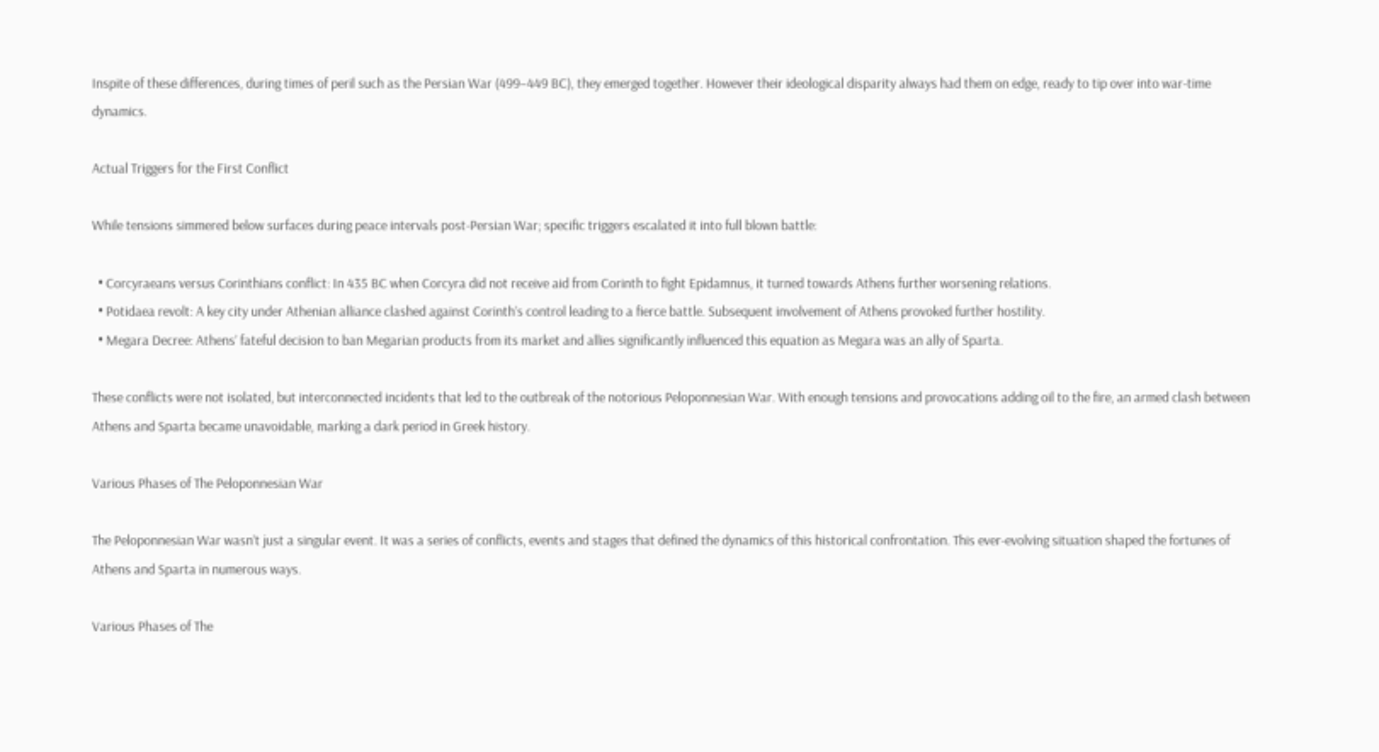Inspite of these differences, during times of peril such as the Persian War (499–449 BC), they emerged together. However their ideological disparity always had them on edge, ready to tip over into war-time dynamics.

Actual Triggers for the First Conflict

While tensions simmered below surfaces during peace intervals post-Persian War; specific triggers escalated it into full blown battle:

  • Corcyraeans versus Corinthians conflict: In 435 BC when Corcyra did not receive aid from Corinth to fight Epidamnus, it turned towards Athens further worsening relations.
  • Potidaea revolt: A key city under Athenian alliance clashed against Corinth’s control leading to a fierce battle. Subsequent involvement of Athens provoked further hostility.
  • Megara Decree: Athens’ fateful decision to ban Megarian products from its market and allies significantly influenced this equation as Megara was an ally of Sparta.

These conflicts were not isolated, but interconnected incidents that led to the outbreak of the notorious Peloponnesian War. With enough tensions and provocations adding oil to the fire, an armed clash between Athens and Sparta became unavoidable, marking a dark period in Greek history.

Various Phases of The Peloponnesian War

The Peloponnesian War wasn’t just a singular event. It was a series of conflicts, events and stages that defined the dynamics of this historical confrontation. This ever-evolving situation shaped the fortunes of Athens and Sparta in numerous ways.

Various Phases of The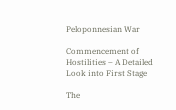Peloponnesian War

Commencement of Hostilities – A Detailed Look into First Stage

The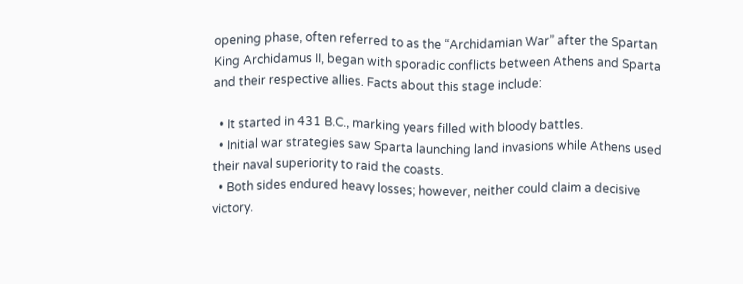opening phase, often referred to as the “Archidamian War” after the Spartan King Archidamus II, began with sporadic conflicts between Athens and Sparta and their respective allies. Facts about this stage include:

  • It started in 431 B.C., marking years filled with bloody battles.
  • Initial war strategies saw Sparta launching land invasions while Athens used their naval superiority to raid the coasts.
  • Both sides endured heavy losses; however, neither could claim a decisive victory.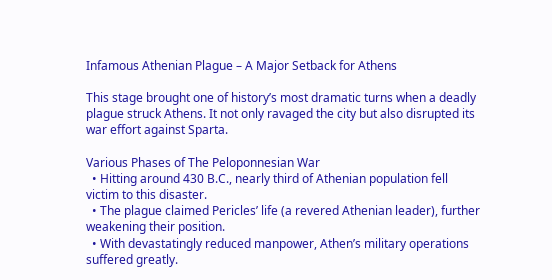Infamous Athenian Plague – A Major Setback for Athens

This stage brought one of history’s most dramatic turns when a deadly plague struck Athens. It not only ravaged the city but also disrupted its war effort against Sparta.

Various Phases of The Peloponnesian War
  • Hitting around 430 B.C., nearly third of Athenian population fell victim to this disaster.
  • The plague claimed Pericles’ life (a revered Athenian leader), further weakening their position.
  • With devastatingly reduced manpower, Athen’s military operations suffered greatly.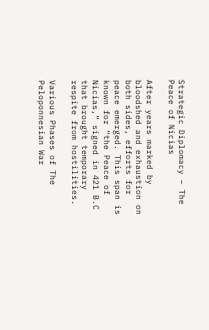Strategic Diplomacy – The Peace of Nicias

After years marked by bloodshed and exhaustion on both sides, efforts for peace emerged. This span is known for “the Peace of Nicias,” signed in 421 B.C that brought temporary respite from hostilities.

Various Phases of The Peloponnesian War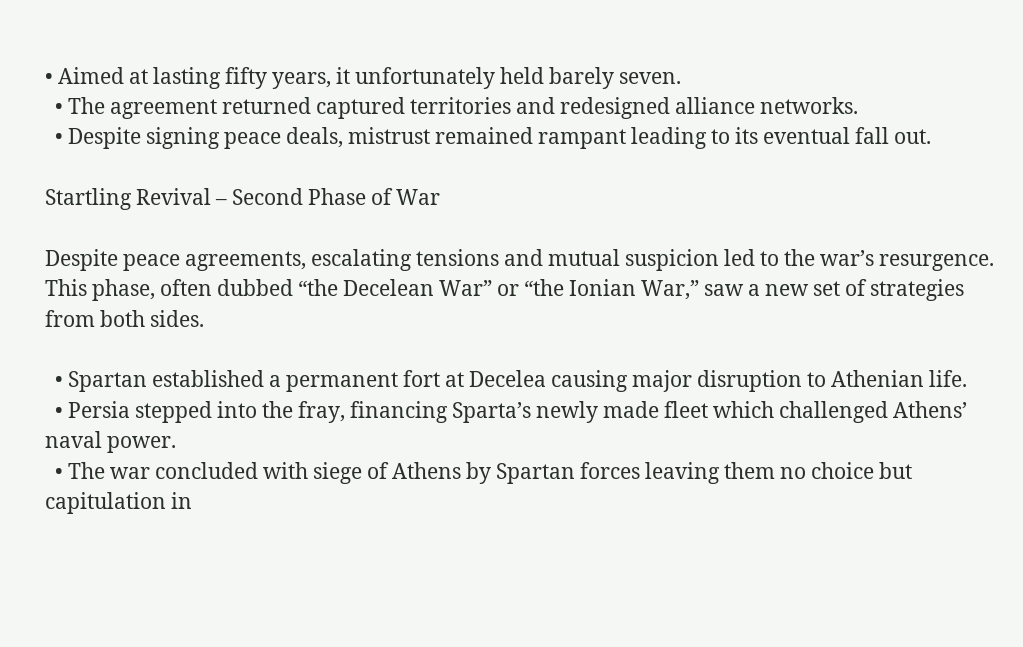• Aimed at lasting fifty years, it unfortunately held barely seven.
  • The agreement returned captured territories and redesigned alliance networks.
  • Despite signing peace deals, mistrust remained rampant leading to its eventual fall out.

Startling Revival – Second Phase of War

Despite peace agreements, escalating tensions and mutual suspicion led to the war’s resurgence. This phase, often dubbed “the Decelean War” or “the Ionian War,” saw a new set of strategies from both sides.

  • Spartan established a permanent fort at Decelea causing major disruption to Athenian life.
  • Persia stepped into the fray, financing Sparta’s newly made fleet which challenged Athens’ naval power.
  • The war concluded with siege of Athens by Spartan forces leaving them no choice but capitulation in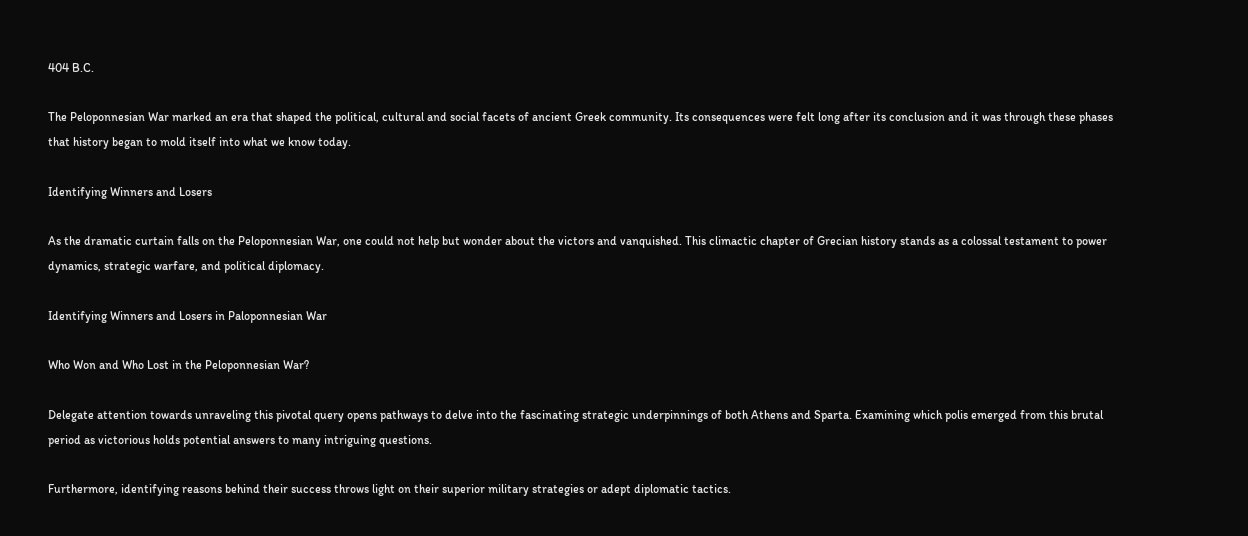404 B.C.

The Peloponnesian War marked an era that shaped the political, cultural and social facets of ancient Greek community. Its consequences were felt long after its conclusion and it was through these phases that history began to mold itself into what we know today.

Identifying Winners and Losers

As the dramatic curtain falls on the Peloponnesian War, one could not help but wonder about the victors and vanquished. This climactic chapter of Grecian history stands as a colossal testament to power dynamics, strategic warfare, and political diplomacy.

Identifying Winners and Losers in Paloponnesian War

Who Won and Who Lost in the Peloponnesian War?

Delegate attention towards unraveling this pivotal query opens pathways to delve into the fascinating strategic underpinnings of both Athens and Sparta. Examining which polis emerged from this brutal period as victorious holds potential answers to many intriguing questions.

Furthermore, identifying reasons behind their success throws light on their superior military strategies or adept diplomatic tactics.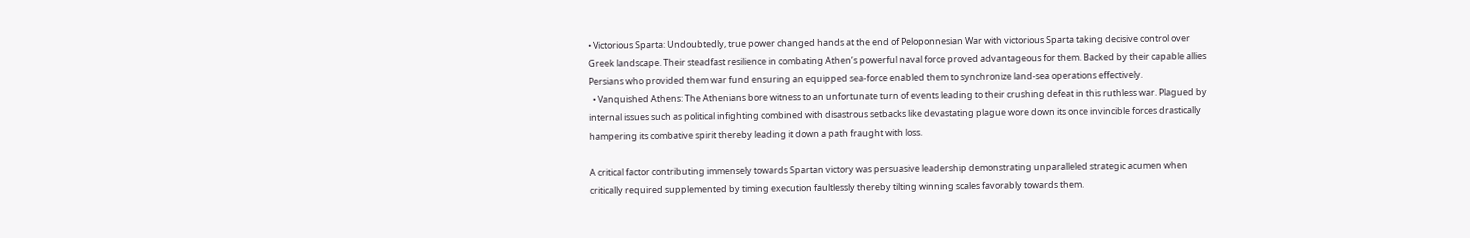• Victorious Sparta: Undoubtedly, true power changed hands at the end of Peloponnesian War with victorious Sparta taking decisive control over Greek landscape. Their steadfast resilience in combating Athen’s powerful naval force proved advantageous for them. Backed by their capable allies Persians who provided them war fund ensuring an equipped sea-force enabled them to synchronize land-sea operations effectively.
  • Vanquished Athens: The Athenians bore witness to an unfortunate turn of events leading to their crushing defeat in this ruthless war. Plagued by internal issues such as political infighting combined with disastrous setbacks like devastating plague wore down its once invincible forces drastically hampering its combative spirit thereby leading it down a path fraught with loss.

A critical factor contributing immensely towards Spartan victory was persuasive leadership demonstrating unparalleled strategic acumen when critically required supplemented by timing execution faultlessly thereby tilting winning scales favorably towards them.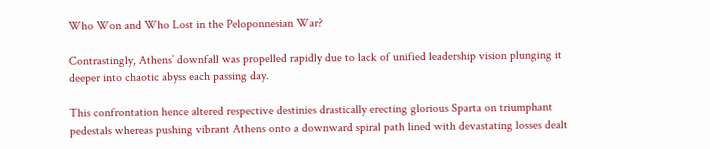Who Won and Who Lost in the Peloponnesian War?

Contrastingly, Athens’ downfall was propelled rapidly due to lack of unified leadership vision plunging it deeper into chaotic abyss each passing day.

This confrontation hence altered respective destinies drastically erecting glorious Sparta on triumphant pedestals whereas pushing vibrant Athens onto a downward spiral path lined with devastating losses dealt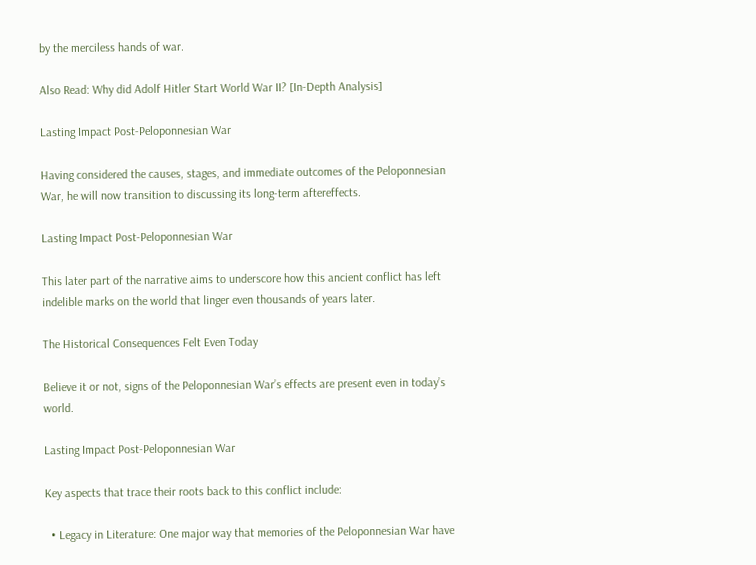by the merciless hands of war.

Also Read: Why did Adolf Hitler Start World War II? [In-Depth Analysis]

Lasting Impact Post-Peloponnesian War

Having considered the causes, stages, and immediate outcomes of the Peloponnesian War, he will now transition to discussing its long-term aftereffects.

Lasting Impact Post-Peloponnesian War

This later part of the narrative aims to underscore how this ancient conflict has left indelible marks on the world that linger even thousands of years later.

The Historical Consequences Felt Even Today

Believe it or not, signs of the Peloponnesian War’s effects are present even in today’s world.

Lasting Impact Post-Peloponnesian War

Key aspects that trace their roots back to this conflict include:

  • Legacy in Literature: One major way that memories of the Peloponnesian War have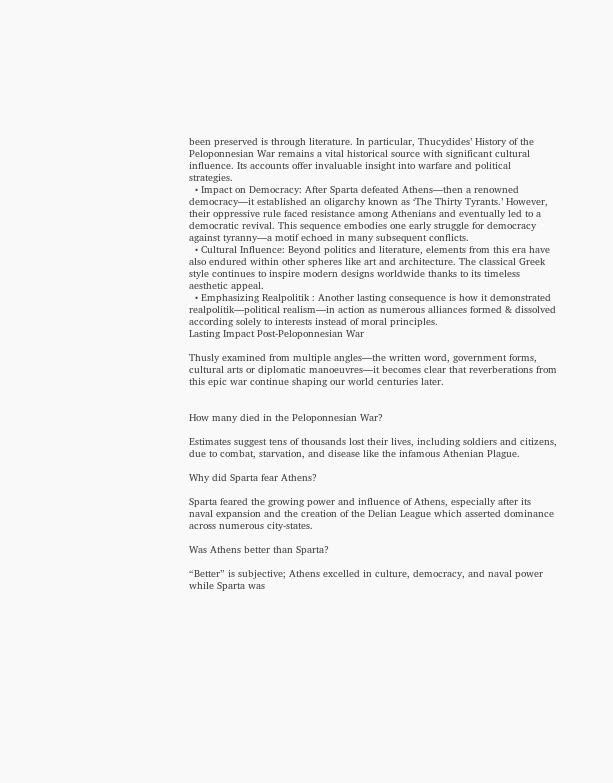been preserved is through literature. In particular, Thucydides’ History of the Peloponnesian War remains a vital historical source with significant cultural influence. Its accounts offer invaluable insight into warfare and political strategies.
  • Impact on Democracy: After Sparta defeated Athens—then a renowned democracy—it established an oligarchy known as ‘The Thirty Tyrants.’ However, their oppressive rule faced resistance among Athenians and eventually led to a democratic revival. This sequence embodies one early struggle for democracy against tyranny—a motif echoed in many subsequent conflicts.
  • Cultural Influence: Beyond politics and literature, elements from this era have also endured within other spheres like art and architecture. The classical Greek style continues to inspire modern designs worldwide thanks to its timeless aesthetic appeal.
  • Emphasizing Realpolitik : Another lasting consequence is how it demonstrated realpolitik—political realism—in action as numerous alliances formed & dissolved according solely to interests instead of moral principles.
Lasting Impact Post-Peloponnesian War

Thusly examined from multiple angles—the written word, government forms, cultural arts or diplomatic manoeuvres—it becomes clear that reverberations from this epic war continue shaping our world centuries later.


How many died in the Peloponnesian War?

Estimates suggest tens of thousands lost their lives, including soldiers and citizens, due to combat, starvation, and disease like the infamous Athenian Plague.

Why did Sparta fear Athens?

Sparta feared the growing power and influence of Athens, especially after its naval expansion and the creation of the Delian League which asserted dominance across numerous city-states.

Was Athens better than Sparta?

“Better” is subjective; Athens excelled in culture, democracy, and naval power while Sparta was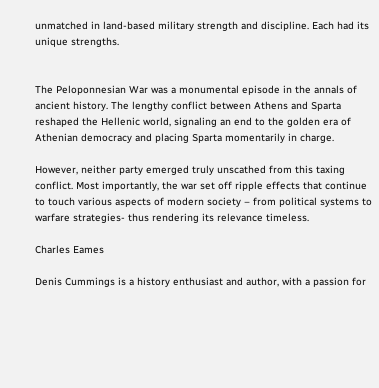unmatched in land-based military strength and discipline. Each had its unique strengths.


The Peloponnesian War was a monumental episode in the annals of ancient history. The lengthy conflict between Athens and Sparta reshaped the Hellenic world, signaling an end to the golden era of Athenian democracy and placing Sparta momentarily in charge.

However, neither party emerged truly unscathed from this taxing conflict. Most importantly, the war set off ripple effects that continue to touch various aspects of modern society – from political systems to warfare strategies- thus rendering its relevance timeless.

Charles Eames

Denis Cummings is a history enthusiast and author, with a passion for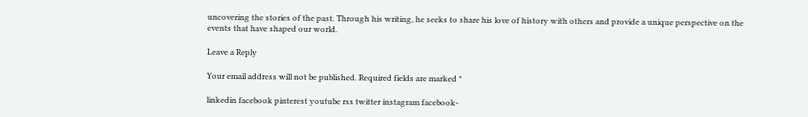uncovering the stories of the past. Through his writing, he seeks to share his love of history with others and provide a unique perspective on the events that have shaped our world.

Leave a Reply

Your email address will not be published. Required fields are marked *

linkedin facebook pinterest youtube rss twitter instagram facebook-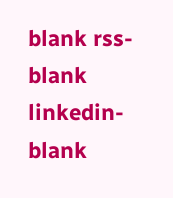blank rss-blank linkedin-blank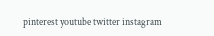pinterest youtube twitter instagram